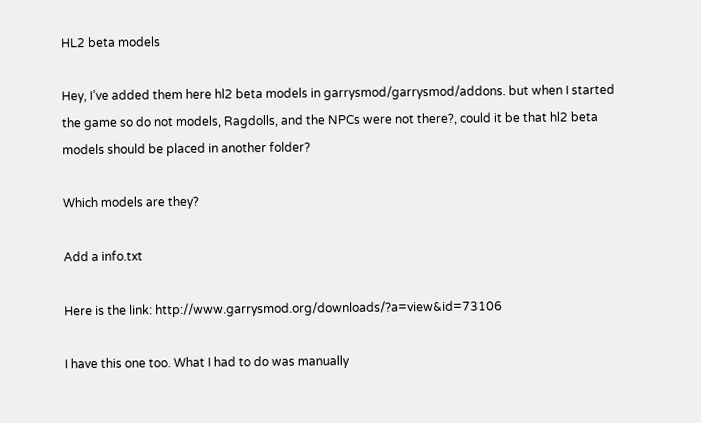HL2 beta models

Hey, I’ve added them here hl2 beta models in garrysmod/garrysmod/addons. but when I started the game so do not models, Ragdolls, and the NPCs were not there?, could it be that hl2 beta models should be placed in another folder?

Which models are they?

Add a info.txt

Here is the link: http://www.garrysmod.org/downloads/?a=view&id=73106

I have this one too. What I had to do was manually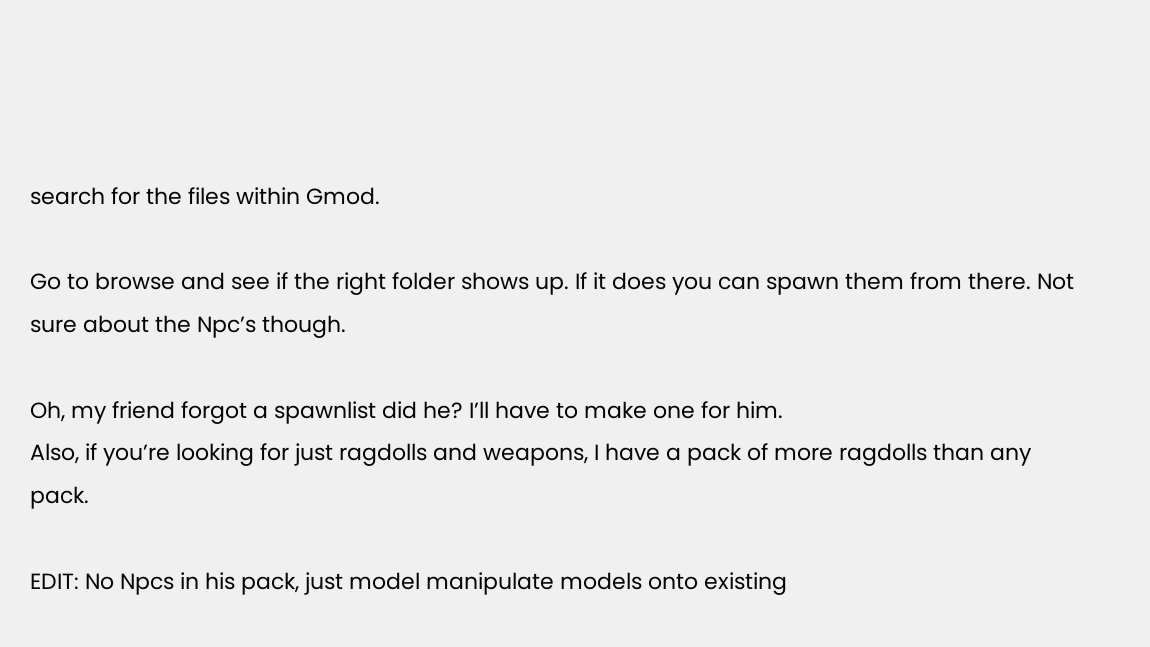search for the files within Gmod.

Go to browse and see if the right folder shows up. If it does you can spawn them from there. Not sure about the Npc’s though.

Oh, my friend forgot a spawnlist did he? I’ll have to make one for him.
Also, if you’re looking for just ragdolls and weapons, I have a pack of more ragdolls than any pack.

EDIT: No Npcs in his pack, just model manipulate models onto existing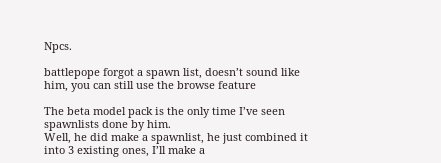Npcs.

battlepope forgot a spawn list, doesn’t sound like him, you can still use the browse feature

The beta model pack is the only time I’ve seen spawnlists done by him.
Well, he did make a spawnlist, he just combined it into 3 existing ones, I’ll make a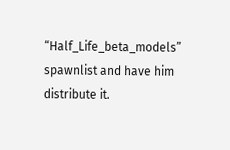“Half_Life_beta_models” spawnlist and have him distribute it.